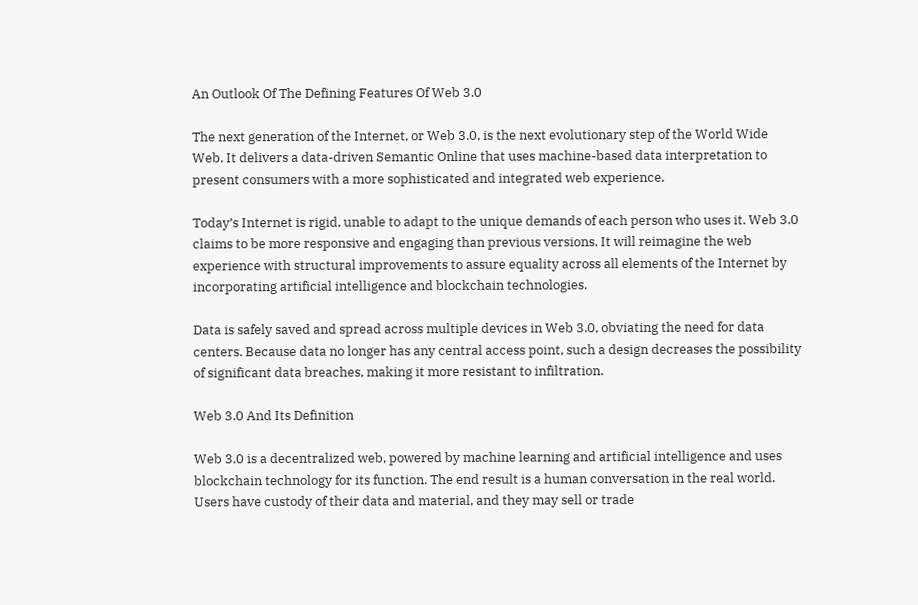An Outlook Of The Defining Features Of Web 3.0

The next generation of the Internet, or Web 3.0, is the next evolutionary step of the World Wide Web. It delivers a data-driven Semantic Online that uses machine-based data interpretation to present consumers with a more sophisticated and integrated web experience.

Today’s Internet is rigid, unable to adapt to the unique demands of each person who uses it. Web 3.0 claims to be more responsive and engaging than previous versions. It will reimagine the web experience with structural improvements to assure equality across all elements of the Internet by incorporating artificial intelligence and blockchain technologies.

Data is safely saved and spread across multiple devices in Web 3.0, obviating the need for data centers. Because data no longer has any central access point, such a design decreases the possibility of significant data breaches, making it more resistant to infiltration.

Web 3.0 And Its Definition

Web 3.0 is a decentralized web, powered by machine learning and artificial intelligence and uses blockchain technology for its function. The end result is a human conversation in the real world. Users have custody of their data and material, and they may sell or trade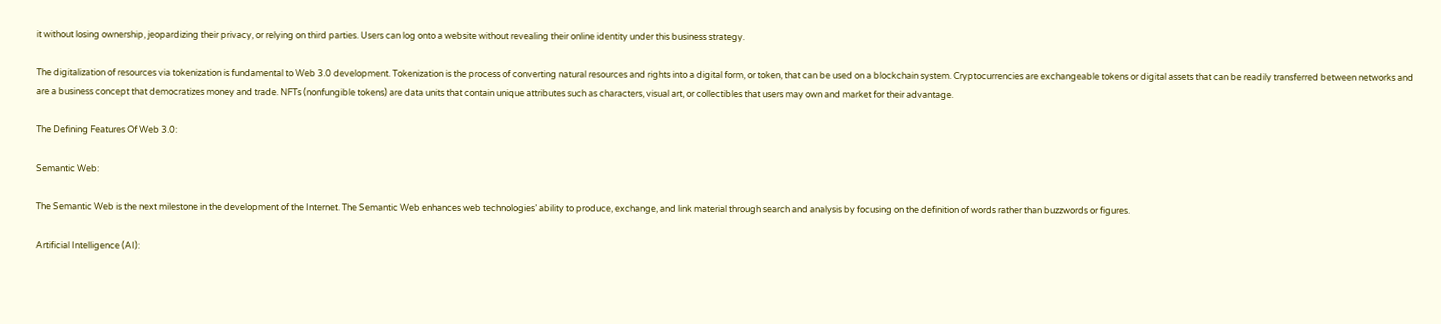it without losing ownership, jeopardizing their privacy, or relying on third parties. Users can log onto a website without revealing their online identity under this business strategy.

The digitalization of resources via tokenization is fundamental to Web 3.0 development. Tokenization is the process of converting natural resources and rights into a digital form, or token, that can be used on a blockchain system. Cryptocurrencies are exchangeable tokens or digital assets that can be readily transferred between networks and are a business concept that democratizes money and trade. NFTs (nonfungible tokens) are data units that contain unique attributes such as characters, visual art, or collectibles that users may own and market for their advantage.

The Defining Features Of Web 3.0:

Semantic Web:

The Semantic Web is the next milestone in the development of the Internet. The Semantic Web enhances web technologies’ ability to produce, exchange, and link material through search and analysis by focusing on the definition of words rather than buzzwords or figures.

Artificial Intelligence (AI):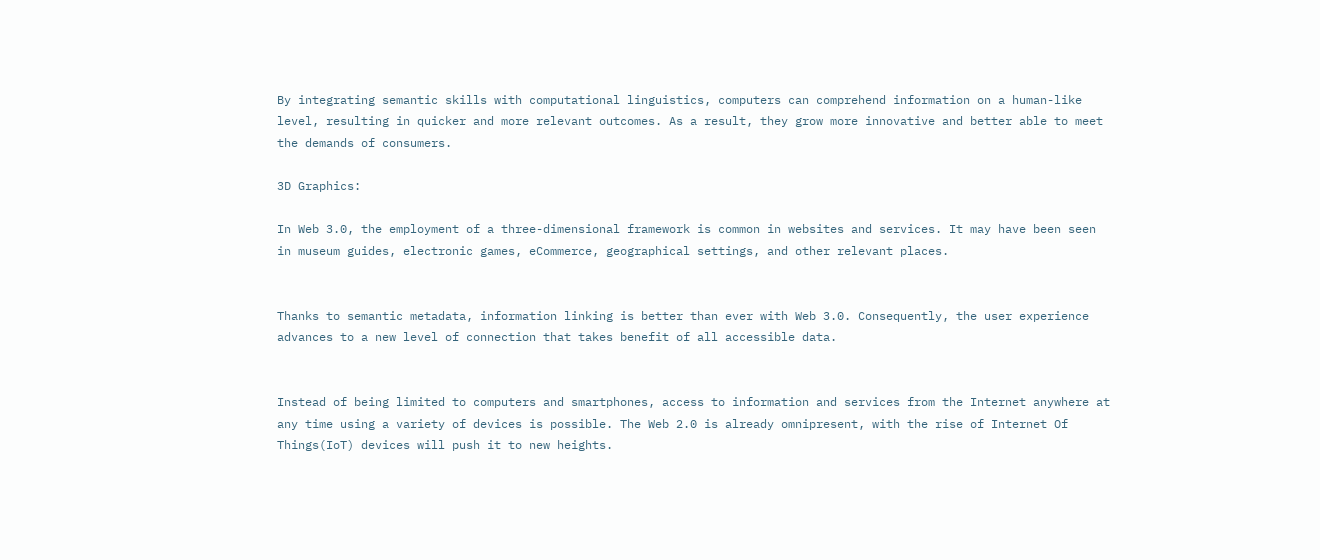By integrating semantic skills with computational linguistics, computers can comprehend information on a human-like level, resulting in quicker and more relevant outcomes. As a result, they grow more innovative and better able to meet the demands of consumers.

3D Graphics:

In Web 3.0, the employment of a three-dimensional framework is common in websites and services. It may have been seen in museum guides, electronic games, eCommerce, geographical settings, and other relevant places.


Thanks to semantic metadata, information linking is better than ever with Web 3.0. Consequently, the user experience advances to a new level of connection that takes benefit of all accessible data.


Instead of being limited to computers and smartphones, access to information and services from the Internet anywhere at any time using a variety of devices is possible. The Web 2.0 is already omnipresent, with the rise of Internet Of Things(IoT) devices will push it to new heights.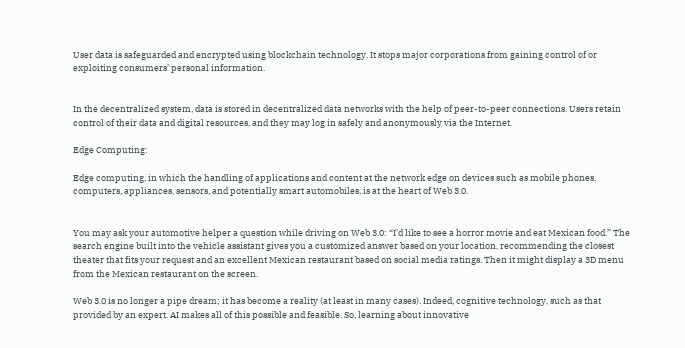User data is safeguarded and encrypted using blockchain technology. It stops major corporations from gaining control of or exploiting consumers’ personal information.


In the decentralized system, data is stored in decentralized data networks with the help of peer-to-peer connections. Users retain control of their data and digital resources, and they may log in safely and anonymously via the Internet.

Edge Computing:

Edge computing, in which the handling of applications and content at the network edge on devices such as mobile phones, computers, appliances, sensors, and potentially smart automobiles, is at the heart of Web 3.0.


You may ask your automotive helper a question while driving on Web 3.0: “I’d like to see a horror movie and eat Mexican food.” The search engine built into the vehicle assistant gives you a customized answer based on your location, recommending the closest theater that fits your request and an excellent Mexican restaurant based on social media ratings. Then it might display a 3D menu from the Mexican restaurant on the screen.

Web 3.0 is no longer a pipe dream; it has become a reality (at least in many cases). Indeed, cognitive technology, such as that provided by an expert. AI makes all of this possible and feasible. So, learning about innovative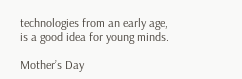technologies from an early age, is a good idea for young minds.

Mother’s Day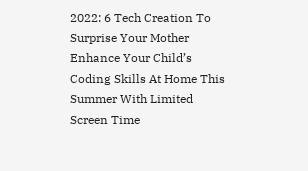2022: 6 Tech Creation To Surprise Your Mother Enhance Your Child’s Coding Skills At Home This Summer With Limited Screen Time